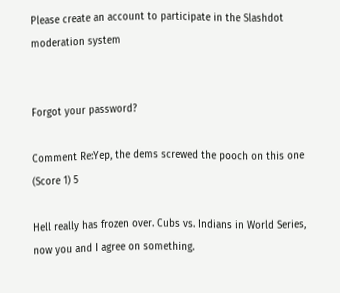Please create an account to participate in the Slashdot moderation system


Forgot your password?

Comment Re:Yep, the dems screwed the pooch on this one (Score 1) 5

Hell really has frozen over. Cubs vs. Indians in World Series, now you and I agree on something.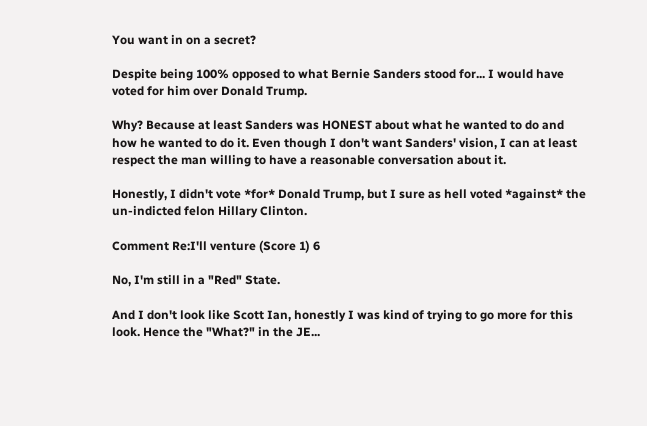You want in on a secret?

Despite being 100% opposed to what Bernie Sanders stood for... I would have voted for him over Donald Trump.

Why? Because at least Sanders was HONEST about what he wanted to do and how he wanted to do it. Even though I don't want Sanders' vision, I can at least respect the man willing to have a reasonable conversation about it.

Honestly, I didn't vote *for* Donald Trump, but I sure as hell voted *against* the un-indicted felon Hillary Clinton.

Comment Re:I'll venture (Score 1) 6

No, I'm still in a "Red" State.

And I don't look like Scott Ian, honestly I was kind of trying to go more for this look. Hence the "What?" in the JE...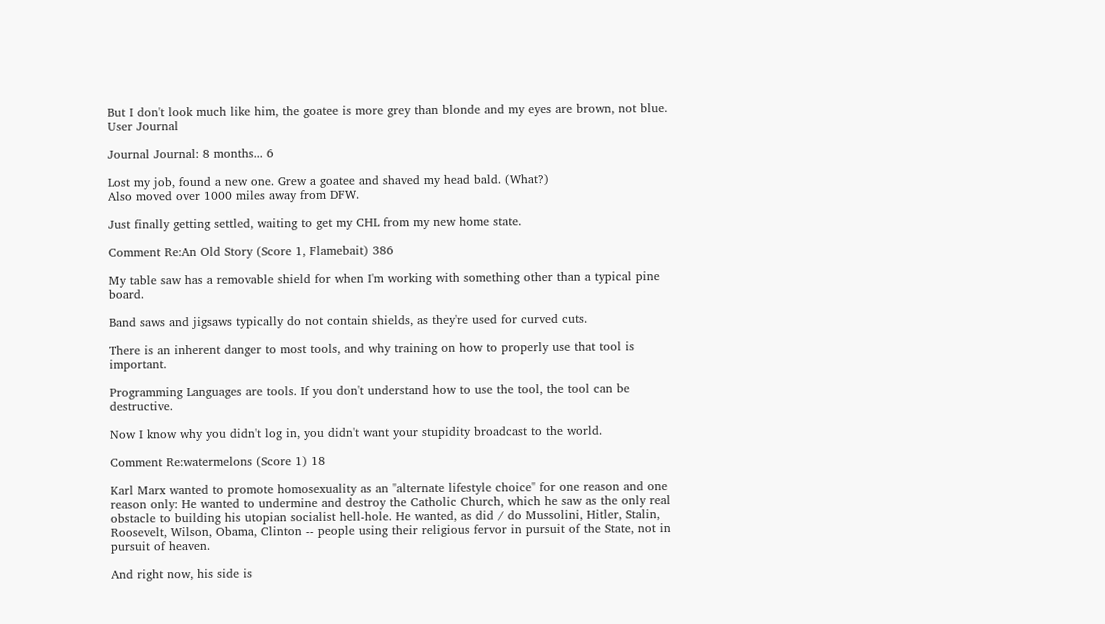But I don't look much like him, the goatee is more grey than blonde and my eyes are brown, not blue.
User Journal

Journal Journal: 8 months... 6

Lost my job, found a new one. Grew a goatee and shaved my head bald. (What?)
Also moved over 1000 miles away from DFW.

Just finally getting settled, waiting to get my CHL from my new home state.

Comment Re:An Old Story (Score 1, Flamebait) 386

My table saw has a removable shield for when I'm working with something other than a typical pine board.

Band saws and jigsaws typically do not contain shields, as they're used for curved cuts.

There is an inherent danger to most tools, and why training on how to properly use that tool is important.

Programming Languages are tools. If you don't understand how to use the tool, the tool can be destructive.

Now I know why you didn't log in, you didn't want your stupidity broadcast to the world.

Comment Re:watermelons (Score 1) 18

Karl Marx wanted to promote homosexuality as an "alternate lifestyle choice" for one reason and one reason only: He wanted to undermine and destroy the Catholic Church, which he saw as the only real obstacle to building his utopian socialist hell-hole. He wanted, as did / do Mussolini, Hitler, Stalin, Roosevelt, Wilson, Obama, Clinton -- people using their religious fervor in pursuit of the State, not in pursuit of heaven.

And right now, his side is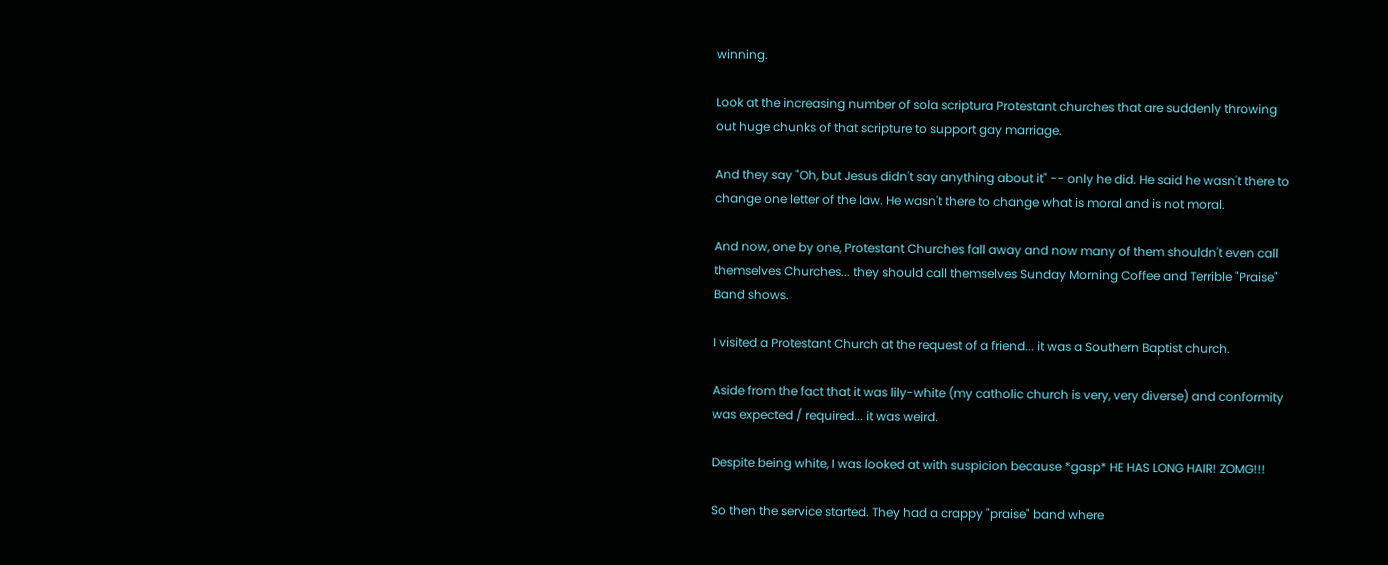winning.

Look at the increasing number of sola scriptura Protestant churches that are suddenly throwing out huge chunks of that scripture to support gay marriage.

And they say "Oh, but Jesus didn't say anything about it" -- only he did. He said he wasn't there to change one letter of the law. He wasn't there to change what is moral and is not moral.

And now, one by one, Protestant Churches fall away and now many of them shouldn't even call themselves Churches... they should call themselves Sunday Morning Coffee and Terrible "Praise" Band shows.

I visited a Protestant Church at the request of a friend... it was a Southern Baptist church.

Aside from the fact that it was lily-white (my catholic church is very, very diverse) and conformity was expected / required... it was weird.

Despite being white, I was looked at with suspicion because *gasp* HE HAS LONG HAIR! ZOMG!!!

So then the service started. They had a crappy "praise" band where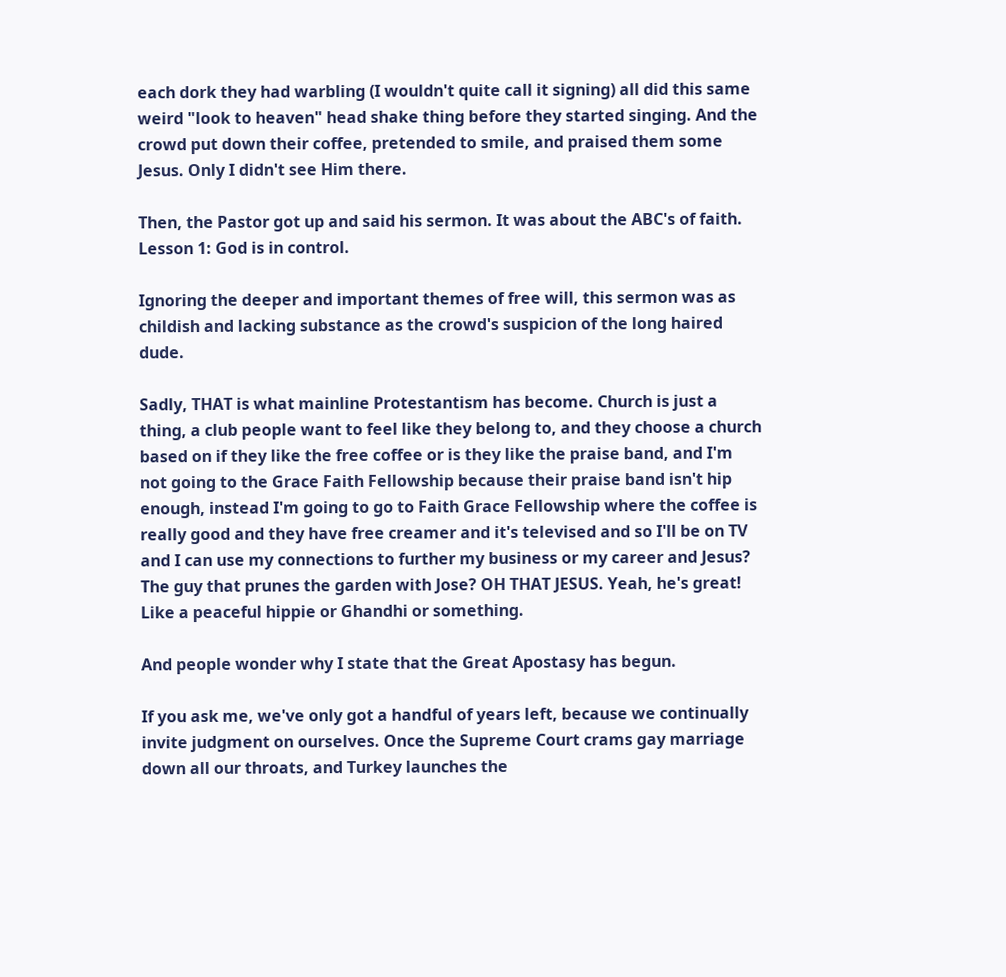each dork they had warbling (I wouldn't quite call it signing) all did this same weird "look to heaven" head shake thing before they started singing. And the crowd put down their coffee, pretended to smile, and praised them some Jesus. Only I didn't see Him there.

Then, the Pastor got up and said his sermon. It was about the ABC's of faith. Lesson 1: God is in control.

Ignoring the deeper and important themes of free will, this sermon was as childish and lacking substance as the crowd's suspicion of the long haired dude.

Sadly, THAT is what mainline Protestantism has become. Church is just a thing, a club people want to feel like they belong to, and they choose a church based on if they like the free coffee or is they like the praise band, and I'm not going to the Grace Faith Fellowship because their praise band isn't hip enough, instead I'm going to go to Faith Grace Fellowship where the coffee is really good and they have free creamer and it's televised and so I'll be on TV and I can use my connections to further my business or my career and Jesus? The guy that prunes the garden with Jose? OH THAT JESUS. Yeah, he's great! Like a peaceful hippie or Ghandhi or something.

And people wonder why I state that the Great Apostasy has begun.

If you ask me, we've only got a handful of years left, because we continually invite judgment on ourselves. Once the Supreme Court crams gay marriage down all our throats, and Turkey launches the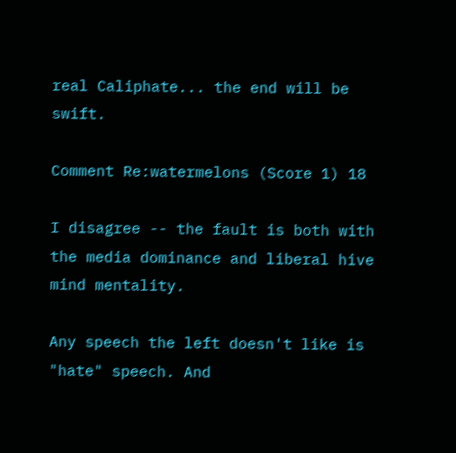real Caliphate... the end will be swift.

Comment Re:watermelons (Score 1) 18

I disagree -- the fault is both with the media dominance and liberal hive mind mentality.

Any speech the left doesn't like is "hate" speech. And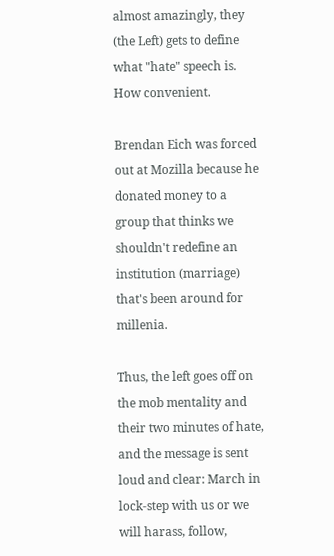almost amazingly, they (the Left) gets to define what "hate" speech is. How convenient.

Brendan Eich was forced out at Mozilla because he donated money to a group that thinks we shouldn't redefine an institution (marriage) that's been around for millenia.

Thus, the left goes off on the mob mentality and their two minutes of hate, and the message is sent loud and clear: March in lock-step with us or we will harass, follow,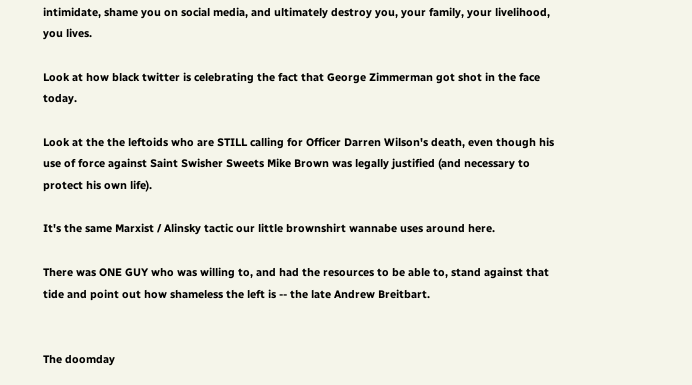intimidate, shame you on social media, and ultimately destroy you, your family, your livelihood, you lives.

Look at how black twitter is celebrating the fact that George Zimmerman got shot in the face today.

Look at the the leftoids who are STILL calling for Officer Darren Wilson's death, even though his use of force against Saint Swisher Sweets Mike Brown was legally justified (and necessary to protect his own life).

It's the same Marxist / Alinsky tactic our little brownshirt wannabe uses around here.

There was ONE GUY who was willing to, and had the resources to be able to, stand against that tide and point out how shameless the left is -- the late Andrew Breitbart.


The doomday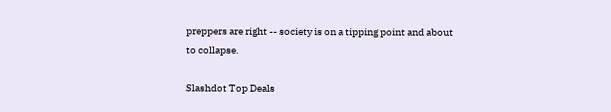preppers are right -- society is on a tipping point and about to collapse.

Slashdot Top Deals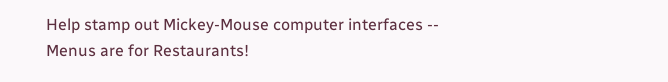Help stamp out Mickey-Mouse computer interfaces -- Menus are for Restaurants!